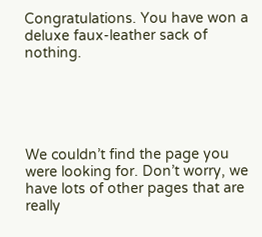Congratulations. You have won a deluxe faux-leather sack of nothing.





We couldn’t find the page you were looking for. Don’t worry, we have lots of other pages that are really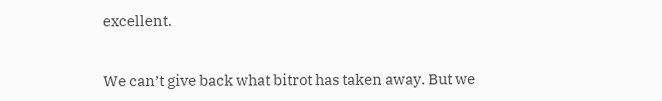excellent.


We can’t give back what bitrot has taken away. But we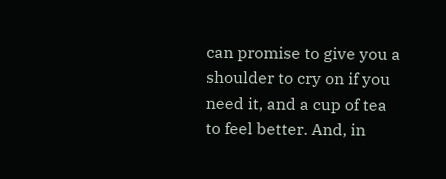can promise to give you a shoulder to cry on if you need it, and a cup of tea to feel better. And, in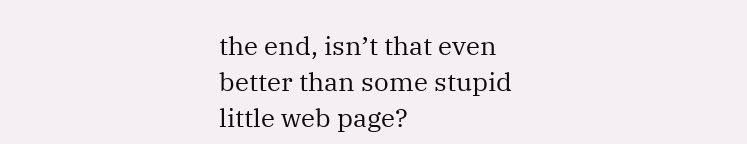the end, isn’t that even better than some stupid little web page?